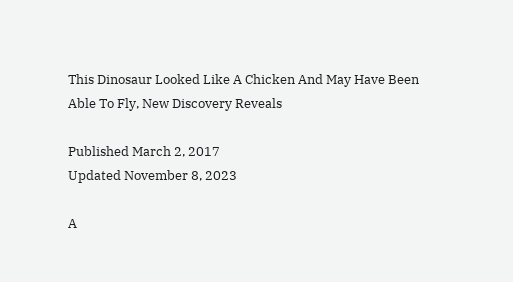This Dinosaur Looked Like A Chicken And May Have Been Able To Fly, New Discovery Reveals

Published March 2, 2017
Updated November 8, 2023

A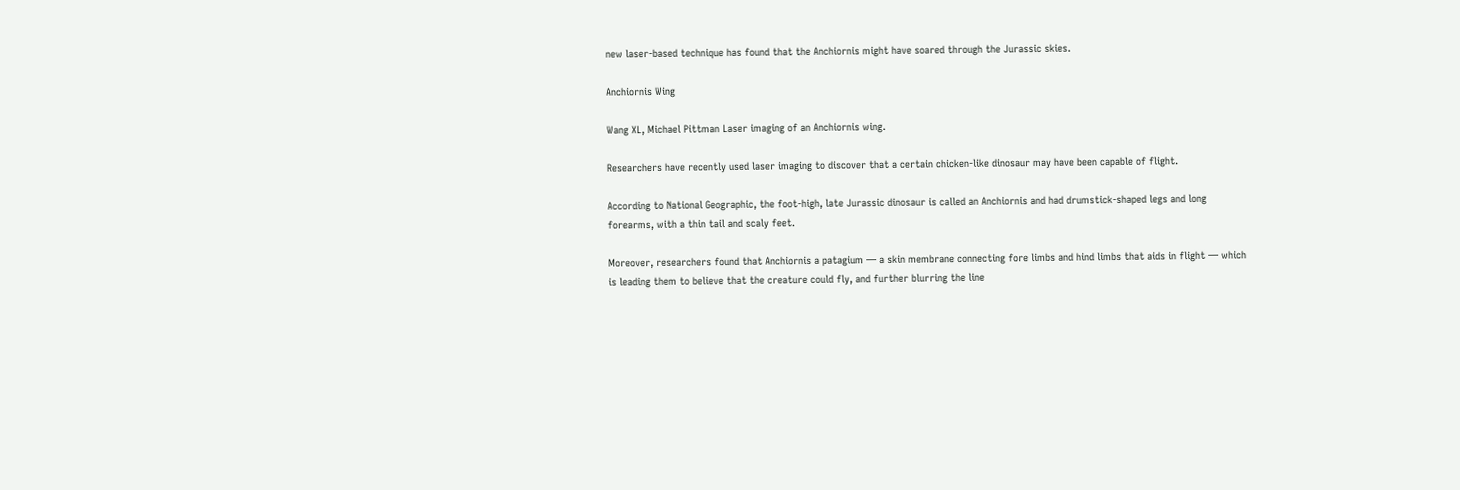new laser-based technique has found that the Anchiornis might have soared through the Jurassic skies.

Anchiornis Wing

Wang XL, Michael Pittman Laser imaging of an Anchiornis wing.

Researchers have recently used laser imaging to discover that a certain chicken-like dinosaur may have been capable of flight.

According to National Geographic, the foot-high, late Jurassic dinosaur is called an Anchiornis and had drumstick-shaped legs and long forearms, with a thin tail and scaly feet.

Moreover, researchers found that Anchiornis a patagium — a skin membrane connecting fore limbs and hind limbs that aids in flight — which is leading them to believe that the creature could fly, and further blurring the line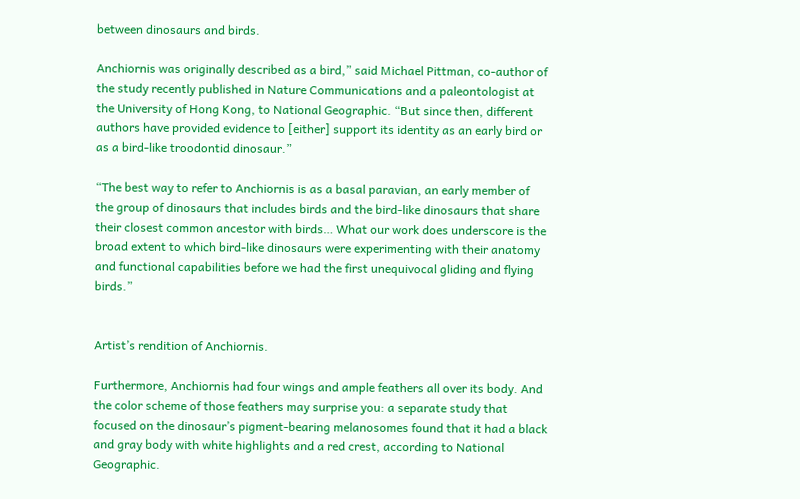between dinosaurs and birds.

Anchiornis was originally described as a bird,” said Michael Pittman, co-author of the study recently published in Nature Communications and a paleontologist at the University of Hong Kong, to National Geographic. “But since then, different authors have provided evidence to [either] support its identity as an early bird or as a bird-like troodontid dinosaur.”

“The best way to refer to Anchiornis is as a basal paravian, an early member of the group of dinosaurs that includes birds and the bird-like dinosaurs that share their closest common ancestor with birds… What our work does underscore is the broad extent to which bird-like dinosaurs were experimenting with their anatomy and functional capabilities before we had the first unequivocal gliding and flying birds.”


Artist’s rendition of Anchiornis.

Furthermore, Anchiornis had four wings and ample feathers all over its body. And the color scheme of those feathers may surprise you: a separate study that focused on the dinosaur’s pigment-bearing melanosomes found that it had a black and gray body with white highlights and a red crest, according to National Geographic.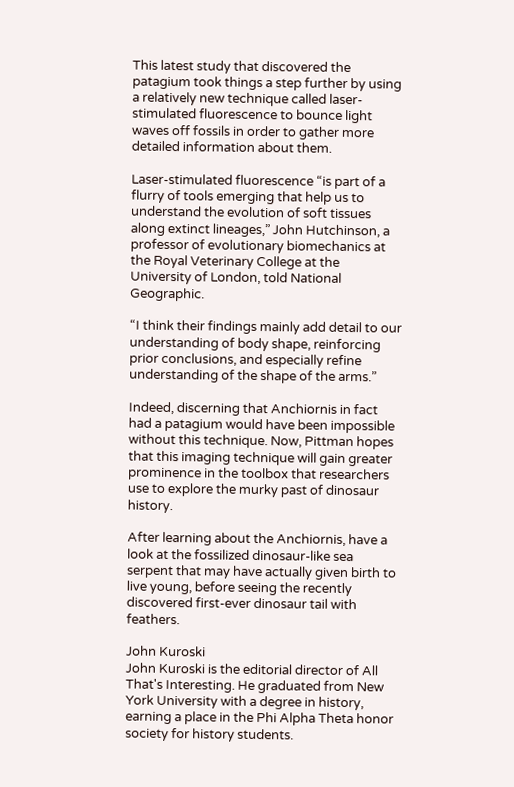This latest study that discovered the patagium took things a step further by using a relatively new technique called laser-stimulated fluorescence to bounce light waves off fossils in order to gather more detailed information about them.

Laser-stimulated fluorescence “is part of a flurry of tools emerging that help us to understand the evolution of soft tissues along extinct lineages,” John Hutchinson, a professor of evolutionary biomechanics at the Royal Veterinary College at the University of London, told National Geographic.

“I think their findings mainly add detail to our understanding of body shape, reinforcing prior conclusions, and especially refine understanding of the shape of the arms.”

Indeed, discerning that Anchiornis in fact had a patagium would have been impossible without this technique. Now, Pittman hopes that this imaging technique will gain greater prominence in the toolbox that researchers use to explore the murky past of dinosaur history.

After learning about the Anchiornis, have a look at the fossilized dinosaur-like sea serpent that may have actually given birth to live young, before seeing the recently discovered first-ever dinosaur tail with feathers.

John Kuroski
John Kuroski is the editorial director of All That's Interesting. He graduated from New York University with a degree in history, earning a place in the Phi Alpha Theta honor society for history students.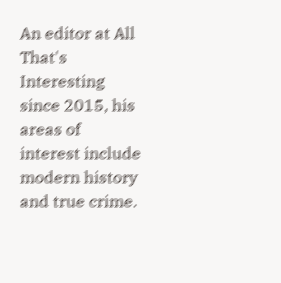An editor at All That's Interesting since 2015, his areas of interest include modern history and true crime.